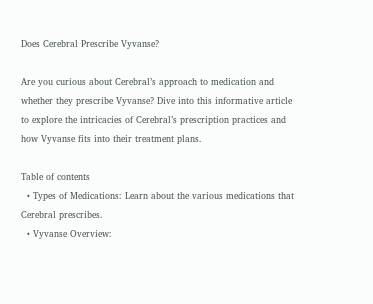Does Cerebral Prescribe Vyvanse?

Are you curious about Cerebral’s approach to medication and whether they prescribe Vyvanse? Dive into this informative article to explore the intricacies of Cerebral’s prescription practices and how Vyvanse fits into their treatment plans.

Table of contents
  • Types of Medications: Learn about the various medications that Cerebral prescribes.
  • Vyvanse Overview: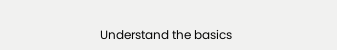Understand the basics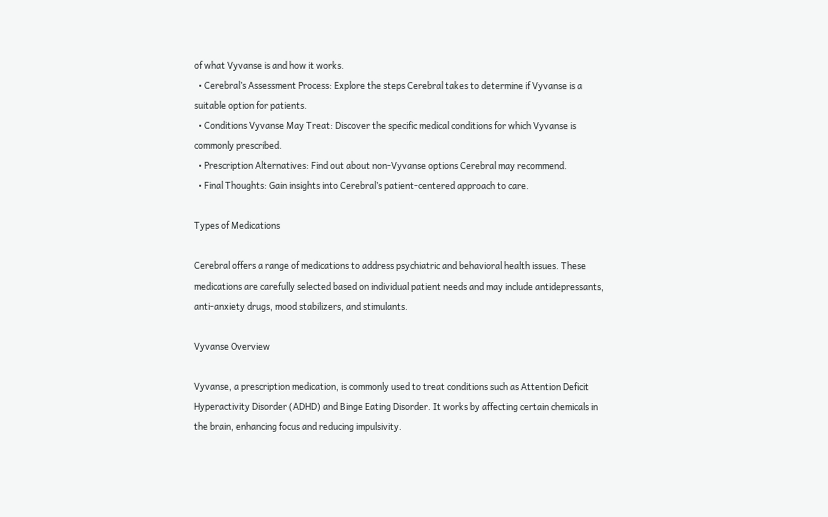of what Vyvanse is and how it works.
  • Cerebral’s Assessment Process: Explore the steps Cerebral takes to determine if Vyvanse is a suitable option for patients.
  • Conditions Vyvanse May Treat: Discover the specific medical conditions for which Vyvanse is commonly prescribed.
  • Prescription Alternatives: Find out about non-Vyvanse options Cerebral may recommend.
  • Final Thoughts: Gain insights into Cerebral’s patient-centered approach to care.

Types of Medications

Cerebral offers a range of medications to address psychiatric and behavioral health issues. These medications are carefully selected based on individual patient needs and may include antidepressants, anti-anxiety drugs, mood stabilizers, and stimulants.

Vyvanse Overview

Vyvanse, a prescription medication, is commonly used to treat conditions such as Attention Deficit Hyperactivity Disorder (ADHD) and Binge Eating Disorder. It works by affecting certain chemicals in the brain, enhancing focus and reducing impulsivity.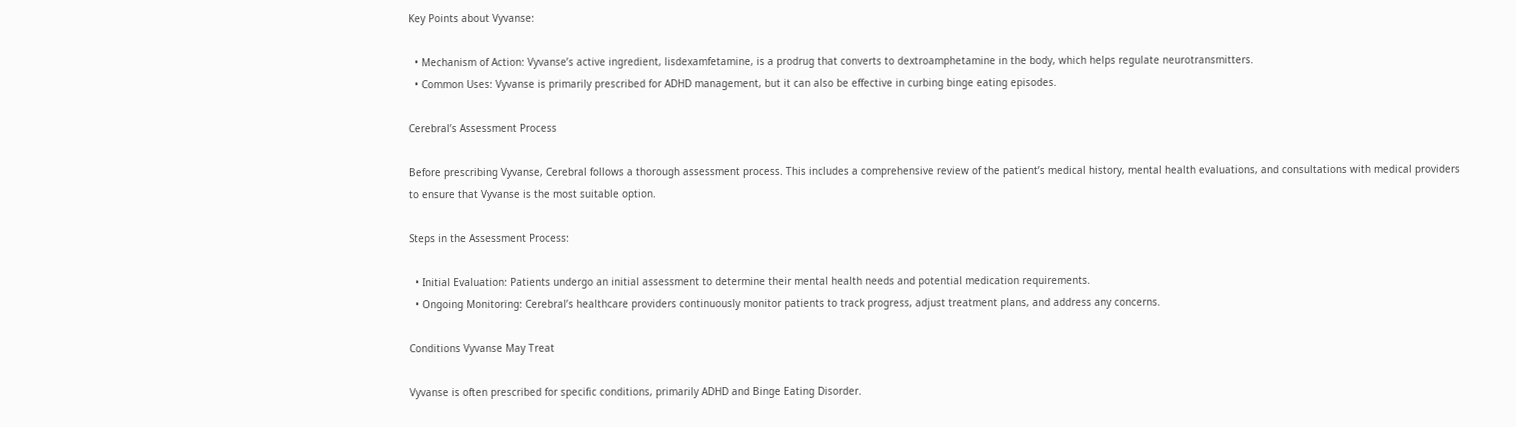Key Points about Vyvanse:

  • Mechanism of Action: Vyvanse’s active ingredient, lisdexamfetamine, is a prodrug that converts to dextroamphetamine in the body, which helps regulate neurotransmitters.
  • Common Uses: Vyvanse is primarily prescribed for ADHD management, but it can also be effective in curbing binge eating episodes.

Cerebral’s Assessment Process

Before prescribing Vyvanse, Cerebral follows a thorough assessment process. This includes a comprehensive review of the patient’s medical history, mental health evaluations, and consultations with medical providers to ensure that Vyvanse is the most suitable option.

Steps in the Assessment Process:

  • Initial Evaluation: Patients undergo an initial assessment to determine their mental health needs and potential medication requirements.
  • Ongoing Monitoring: Cerebral’s healthcare providers continuously monitor patients to track progress, adjust treatment plans, and address any concerns.

Conditions Vyvanse May Treat

Vyvanse is often prescribed for specific conditions, primarily ADHD and Binge Eating Disorder.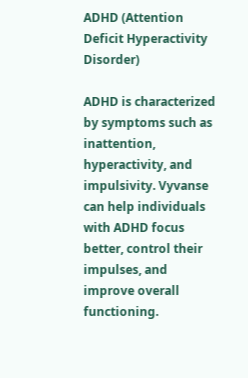ADHD (Attention Deficit Hyperactivity Disorder)

ADHD is characterized by symptoms such as inattention, hyperactivity, and impulsivity. Vyvanse can help individuals with ADHD focus better, control their impulses, and improve overall functioning.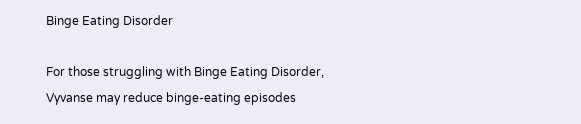Binge Eating Disorder

For those struggling with Binge Eating Disorder, Vyvanse may reduce binge-eating episodes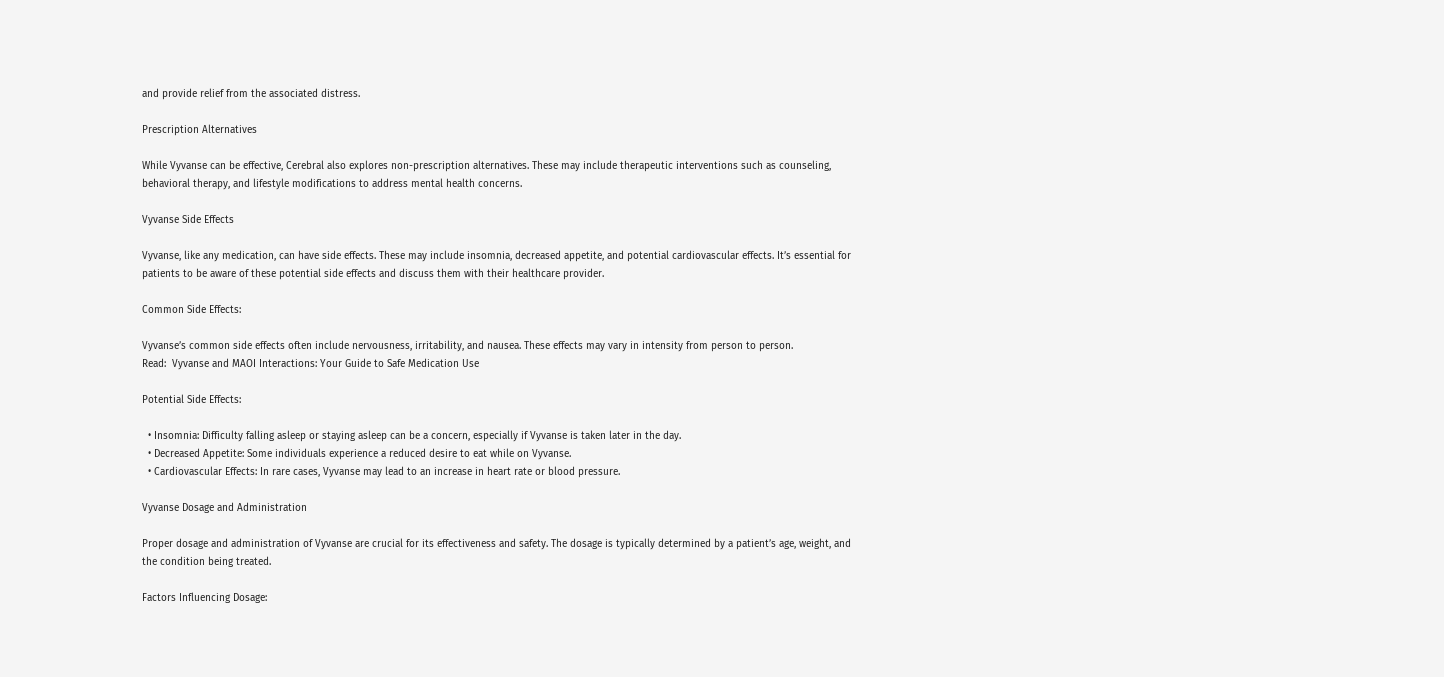and provide relief from the associated distress.

Prescription Alternatives

While Vyvanse can be effective, Cerebral also explores non-prescription alternatives. These may include therapeutic interventions such as counseling, behavioral therapy, and lifestyle modifications to address mental health concerns.

Vyvanse Side Effects

Vyvanse, like any medication, can have side effects. These may include insomnia, decreased appetite, and potential cardiovascular effects. It’s essential for patients to be aware of these potential side effects and discuss them with their healthcare provider.

Common Side Effects:

Vyvanse’s common side effects often include nervousness, irritability, and nausea. These effects may vary in intensity from person to person.
Read:  Vyvanse and MAOI Interactions: Your Guide to Safe Medication Use

Potential Side Effects:

  • Insomnia: Difficulty falling asleep or staying asleep can be a concern, especially if Vyvanse is taken later in the day.
  • Decreased Appetite: Some individuals experience a reduced desire to eat while on Vyvanse.
  • Cardiovascular Effects: In rare cases, Vyvanse may lead to an increase in heart rate or blood pressure.

Vyvanse Dosage and Administration

Proper dosage and administration of Vyvanse are crucial for its effectiveness and safety. The dosage is typically determined by a patient’s age, weight, and the condition being treated.

Factors Influencing Dosage: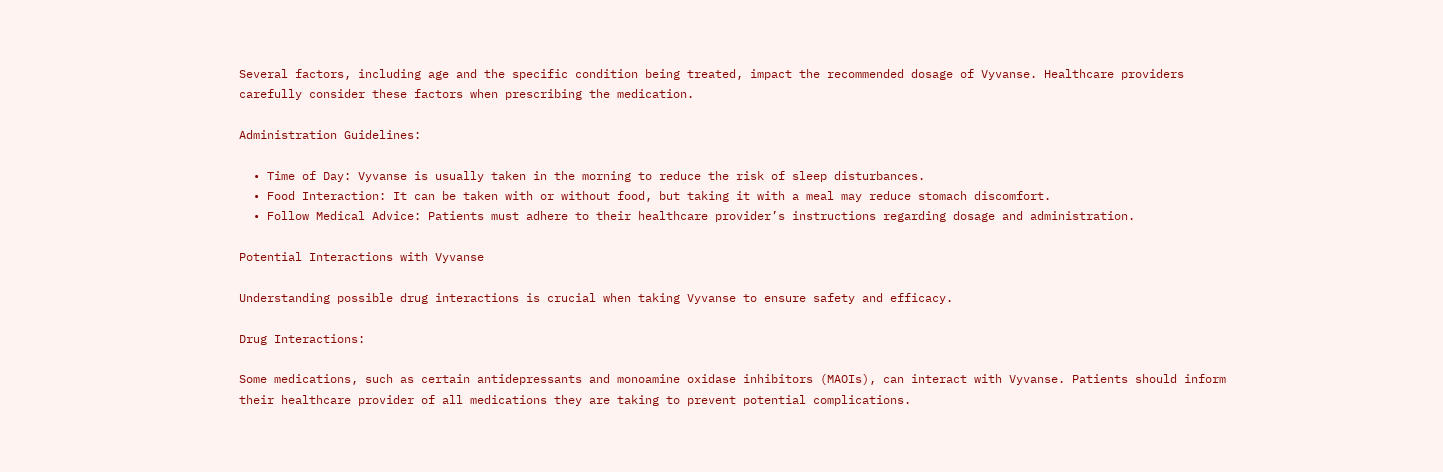Several factors, including age and the specific condition being treated, impact the recommended dosage of Vyvanse. Healthcare providers carefully consider these factors when prescribing the medication.

Administration Guidelines:

  • Time of Day: Vyvanse is usually taken in the morning to reduce the risk of sleep disturbances.
  • Food Interaction: It can be taken with or without food, but taking it with a meal may reduce stomach discomfort.
  • Follow Medical Advice: Patients must adhere to their healthcare provider’s instructions regarding dosage and administration.

Potential Interactions with Vyvanse

Understanding possible drug interactions is crucial when taking Vyvanse to ensure safety and efficacy.

Drug Interactions:

Some medications, such as certain antidepressants and monoamine oxidase inhibitors (MAOIs), can interact with Vyvanse. Patients should inform their healthcare provider of all medications they are taking to prevent potential complications.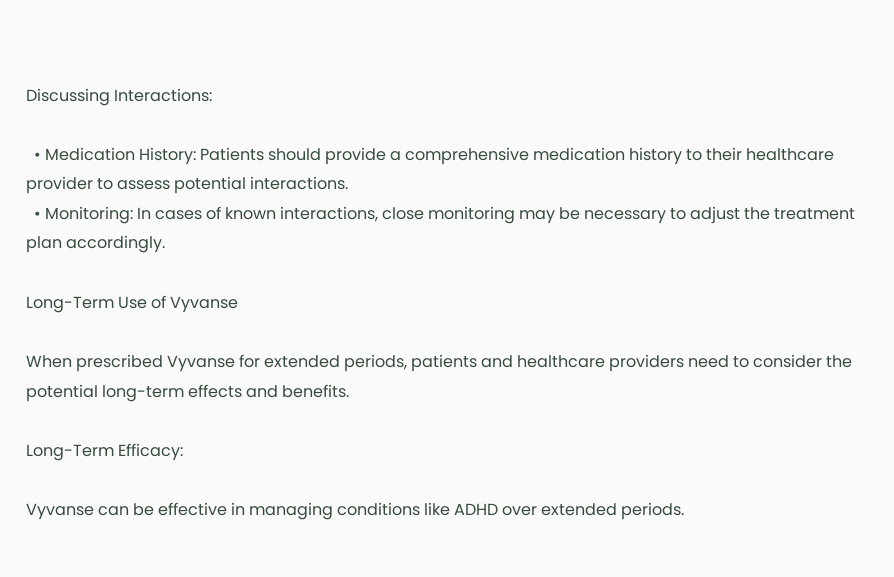Discussing Interactions:

  • Medication History: Patients should provide a comprehensive medication history to their healthcare provider to assess potential interactions.
  • Monitoring: In cases of known interactions, close monitoring may be necessary to adjust the treatment plan accordingly.

Long-Term Use of Vyvanse

When prescribed Vyvanse for extended periods, patients and healthcare providers need to consider the potential long-term effects and benefits.

Long-Term Efficacy:

Vyvanse can be effective in managing conditions like ADHD over extended periods.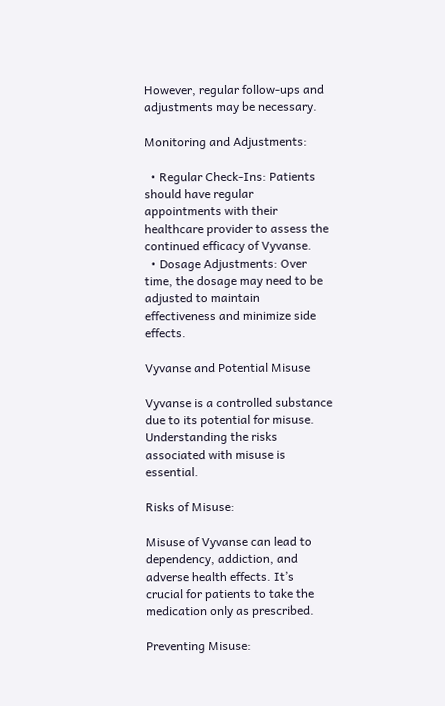However, regular follow-ups and adjustments may be necessary.

Monitoring and Adjustments:

  • Regular Check-Ins: Patients should have regular appointments with their healthcare provider to assess the continued efficacy of Vyvanse.
  • Dosage Adjustments: Over time, the dosage may need to be adjusted to maintain effectiveness and minimize side effects.

Vyvanse and Potential Misuse

Vyvanse is a controlled substance due to its potential for misuse. Understanding the risks associated with misuse is essential.

Risks of Misuse:

Misuse of Vyvanse can lead to dependency, addiction, and adverse health effects. It’s crucial for patients to take the medication only as prescribed.

Preventing Misuse: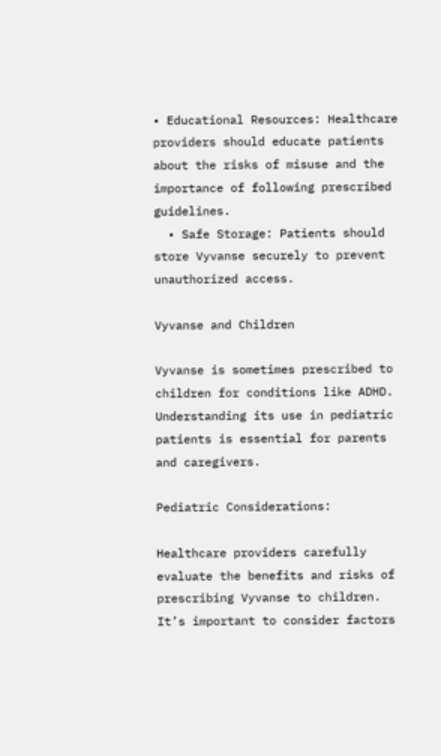• Educational Resources: Healthcare providers should educate patients about the risks of misuse and the importance of following prescribed guidelines.
  • Safe Storage: Patients should store Vyvanse securely to prevent unauthorized access.

Vyvanse and Children

Vyvanse is sometimes prescribed to children for conditions like ADHD. Understanding its use in pediatric patients is essential for parents and caregivers.

Pediatric Considerations:

Healthcare providers carefully evaluate the benefits and risks of prescribing Vyvanse to children. It’s important to consider factors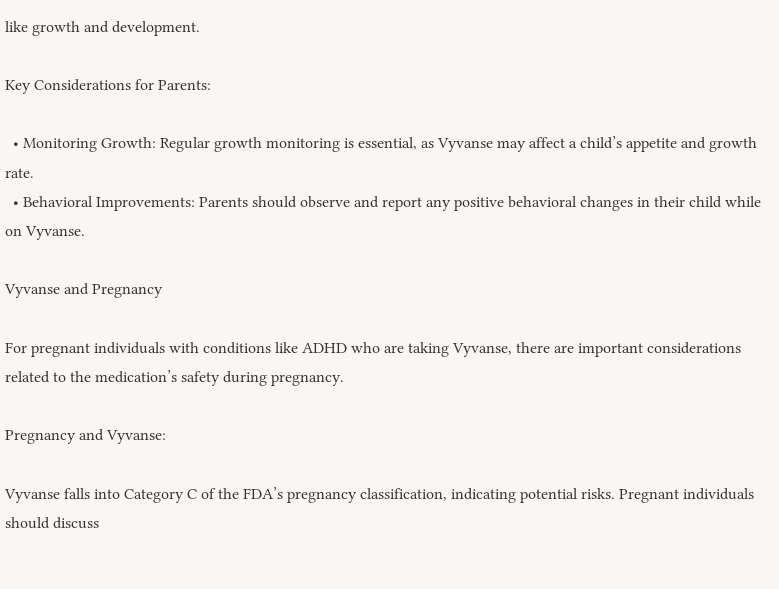like growth and development.

Key Considerations for Parents:

  • Monitoring Growth: Regular growth monitoring is essential, as Vyvanse may affect a child’s appetite and growth rate.
  • Behavioral Improvements: Parents should observe and report any positive behavioral changes in their child while on Vyvanse.

Vyvanse and Pregnancy

For pregnant individuals with conditions like ADHD who are taking Vyvanse, there are important considerations related to the medication’s safety during pregnancy.

Pregnancy and Vyvanse:

Vyvanse falls into Category C of the FDA’s pregnancy classification, indicating potential risks. Pregnant individuals should discuss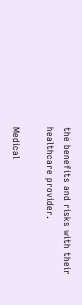the benefits and risks with their healthcare provider.

Medical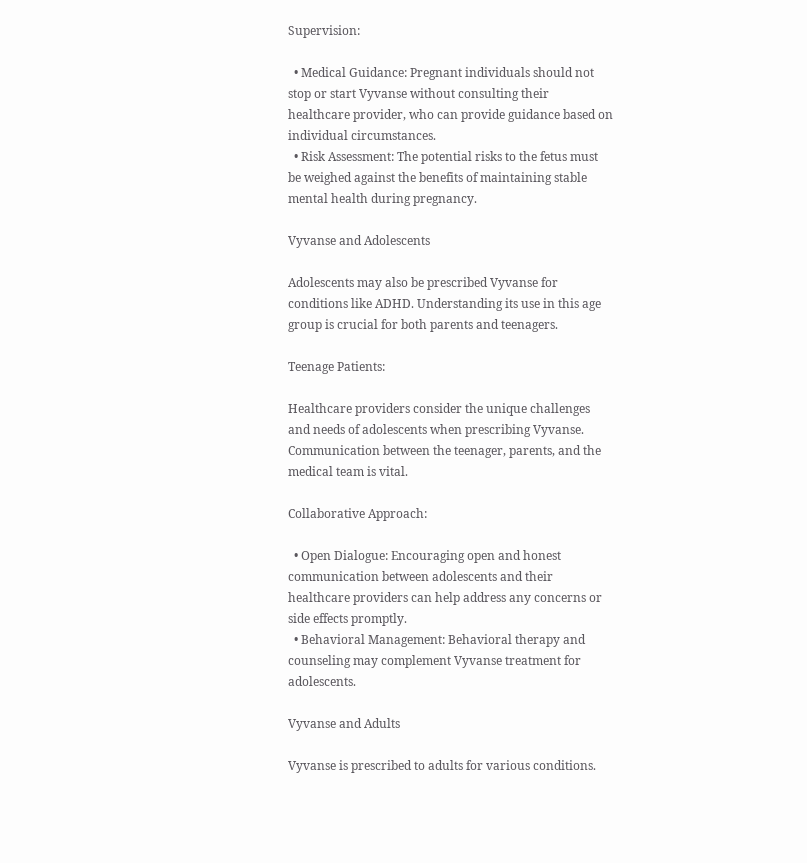Supervision:

  • Medical Guidance: Pregnant individuals should not stop or start Vyvanse without consulting their healthcare provider, who can provide guidance based on individual circumstances.
  • Risk Assessment: The potential risks to the fetus must be weighed against the benefits of maintaining stable mental health during pregnancy.

Vyvanse and Adolescents

Adolescents may also be prescribed Vyvanse for conditions like ADHD. Understanding its use in this age group is crucial for both parents and teenagers.

Teenage Patients:

Healthcare providers consider the unique challenges and needs of adolescents when prescribing Vyvanse. Communication between the teenager, parents, and the medical team is vital.

Collaborative Approach:

  • Open Dialogue: Encouraging open and honest communication between adolescents and their healthcare providers can help address any concerns or side effects promptly.
  • Behavioral Management: Behavioral therapy and counseling may complement Vyvanse treatment for adolescents.

Vyvanse and Adults

Vyvanse is prescribed to adults for various conditions.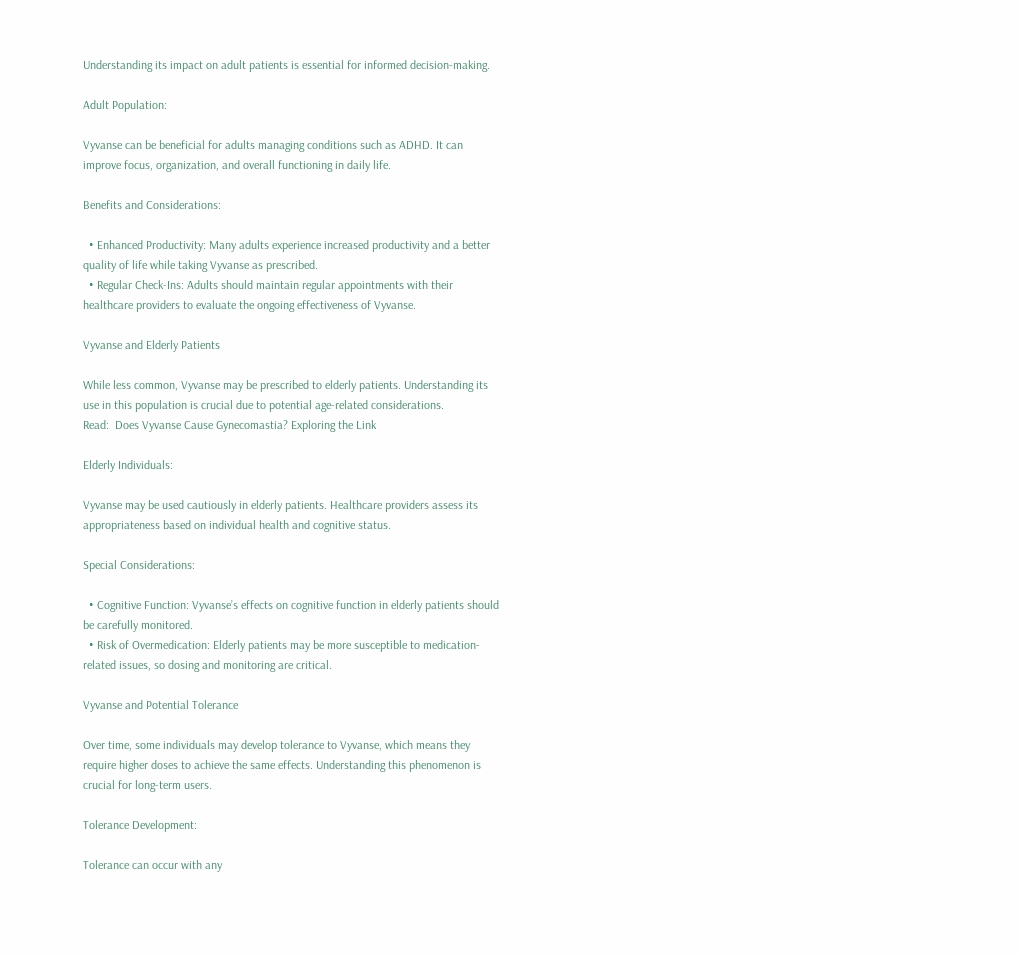Understanding its impact on adult patients is essential for informed decision-making.

Adult Population:

Vyvanse can be beneficial for adults managing conditions such as ADHD. It can improve focus, organization, and overall functioning in daily life.

Benefits and Considerations:

  • Enhanced Productivity: Many adults experience increased productivity and a better quality of life while taking Vyvanse as prescribed.
  • Regular Check-Ins: Adults should maintain regular appointments with their healthcare providers to evaluate the ongoing effectiveness of Vyvanse.

Vyvanse and Elderly Patients

While less common, Vyvanse may be prescribed to elderly patients. Understanding its use in this population is crucial due to potential age-related considerations.
Read:  Does Vyvanse Cause Gynecomastia? Exploring the Link

Elderly Individuals:

Vyvanse may be used cautiously in elderly patients. Healthcare providers assess its appropriateness based on individual health and cognitive status.

Special Considerations:

  • Cognitive Function: Vyvanse’s effects on cognitive function in elderly patients should be carefully monitored.
  • Risk of Overmedication: Elderly patients may be more susceptible to medication-related issues, so dosing and monitoring are critical.

Vyvanse and Potential Tolerance

Over time, some individuals may develop tolerance to Vyvanse, which means they require higher doses to achieve the same effects. Understanding this phenomenon is crucial for long-term users.

Tolerance Development:

Tolerance can occur with any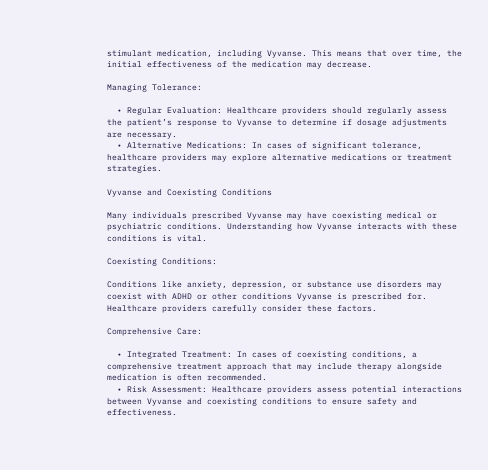stimulant medication, including Vyvanse. This means that over time, the initial effectiveness of the medication may decrease.

Managing Tolerance:

  • Regular Evaluation: Healthcare providers should regularly assess the patient’s response to Vyvanse to determine if dosage adjustments are necessary.
  • Alternative Medications: In cases of significant tolerance, healthcare providers may explore alternative medications or treatment strategies.

Vyvanse and Coexisting Conditions

Many individuals prescribed Vyvanse may have coexisting medical or psychiatric conditions. Understanding how Vyvanse interacts with these conditions is vital.

Coexisting Conditions:

Conditions like anxiety, depression, or substance use disorders may coexist with ADHD or other conditions Vyvanse is prescribed for. Healthcare providers carefully consider these factors.

Comprehensive Care:

  • Integrated Treatment: In cases of coexisting conditions, a comprehensive treatment approach that may include therapy alongside medication is often recommended.
  • Risk Assessment: Healthcare providers assess potential interactions between Vyvanse and coexisting conditions to ensure safety and effectiveness.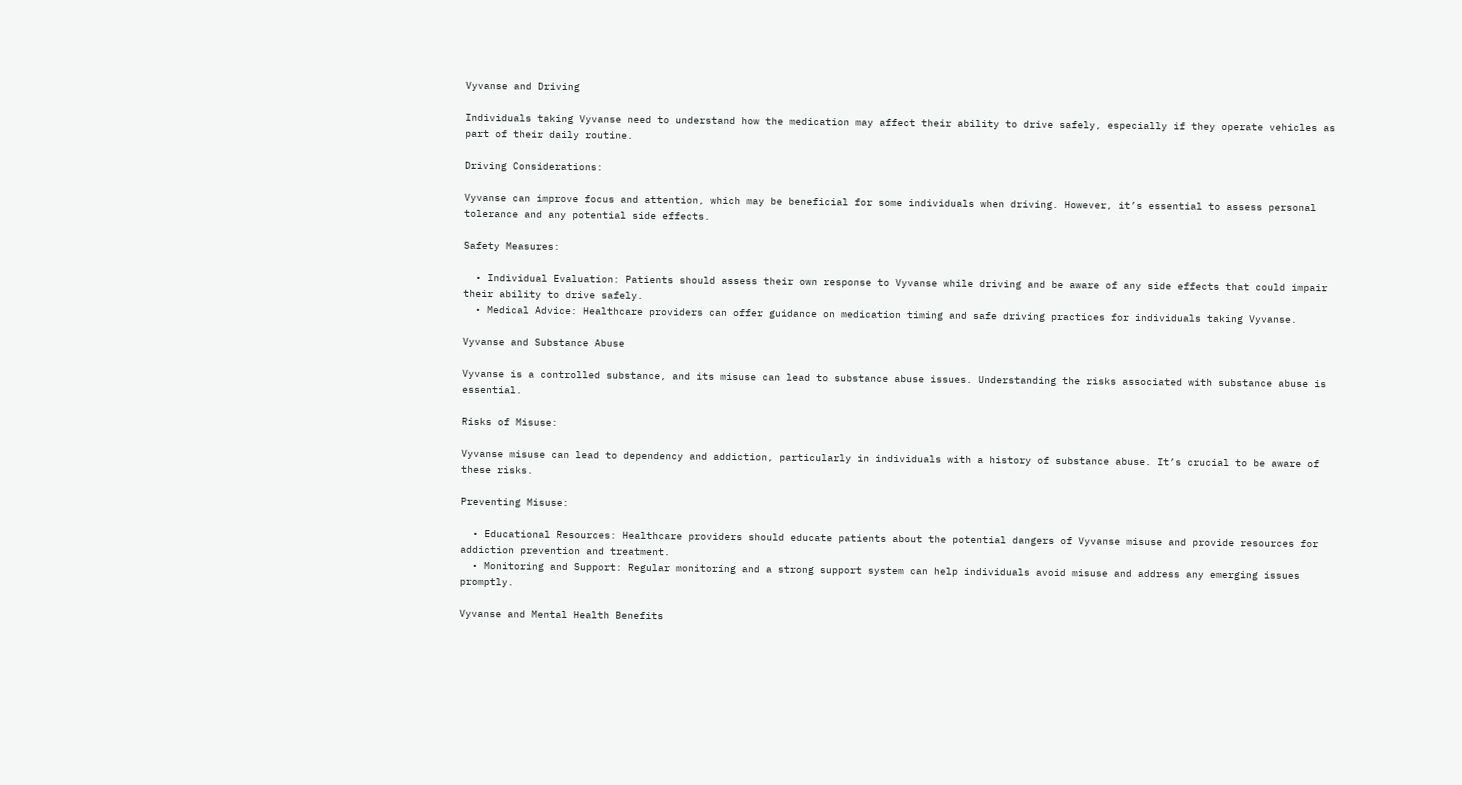Vyvanse and Driving

Individuals taking Vyvanse need to understand how the medication may affect their ability to drive safely, especially if they operate vehicles as part of their daily routine.

Driving Considerations:

Vyvanse can improve focus and attention, which may be beneficial for some individuals when driving. However, it’s essential to assess personal tolerance and any potential side effects.

Safety Measures:

  • Individual Evaluation: Patients should assess their own response to Vyvanse while driving and be aware of any side effects that could impair their ability to drive safely.
  • Medical Advice: Healthcare providers can offer guidance on medication timing and safe driving practices for individuals taking Vyvanse.

Vyvanse and Substance Abuse

Vyvanse is a controlled substance, and its misuse can lead to substance abuse issues. Understanding the risks associated with substance abuse is essential.

Risks of Misuse:

Vyvanse misuse can lead to dependency and addiction, particularly in individuals with a history of substance abuse. It’s crucial to be aware of these risks.

Preventing Misuse:

  • Educational Resources: Healthcare providers should educate patients about the potential dangers of Vyvanse misuse and provide resources for addiction prevention and treatment.
  • Monitoring and Support: Regular monitoring and a strong support system can help individuals avoid misuse and address any emerging issues promptly.

Vyvanse and Mental Health Benefits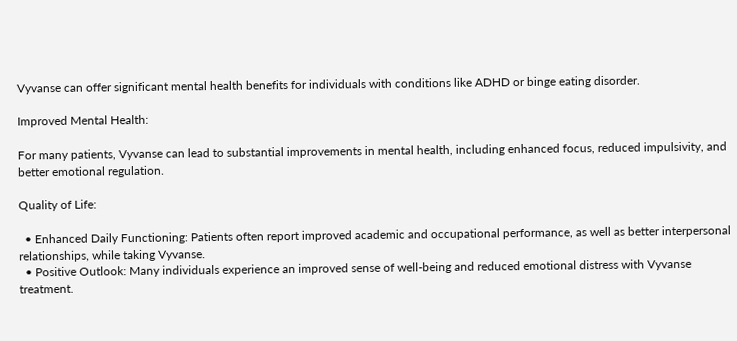Vyvanse can offer significant mental health benefits for individuals with conditions like ADHD or binge eating disorder.

Improved Mental Health:

For many patients, Vyvanse can lead to substantial improvements in mental health, including enhanced focus, reduced impulsivity, and better emotional regulation.

Quality of Life:

  • Enhanced Daily Functioning: Patients often report improved academic and occupational performance, as well as better interpersonal relationships, while taking Vyvanse.
  • Positive Outlook: Many individuals experience an improved sense of well-being and reduced emotional distress with Vyvanse treatment.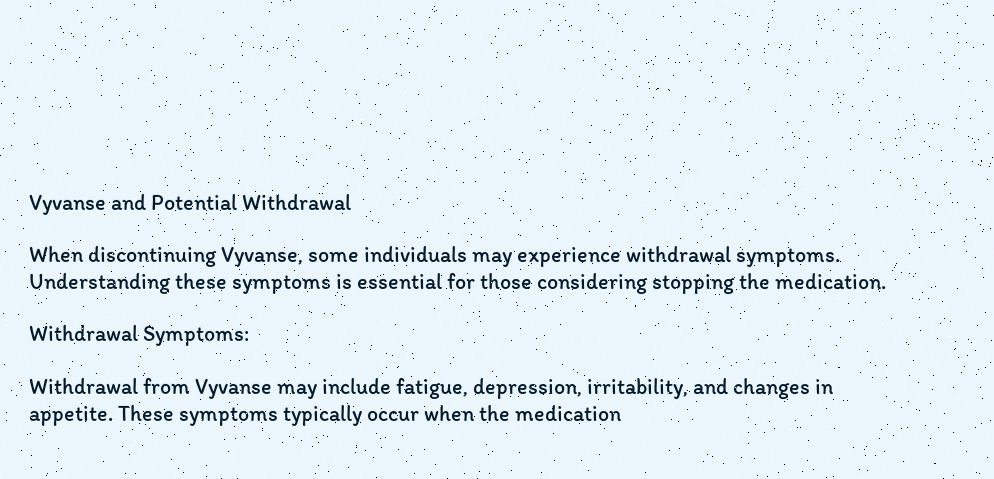Vyvanse and Potential Withdrawal

When discontinuing Vyvanse, some individuals may experience withdrawal symptoms. Understanding these symptoms is essential for those considering stopping the medication.

Withdrawal Symptoms:

Withdrawal from Vyvanse may include fatigue, depression, irritability, and changes in appetite. These symptoms typically occur when the medication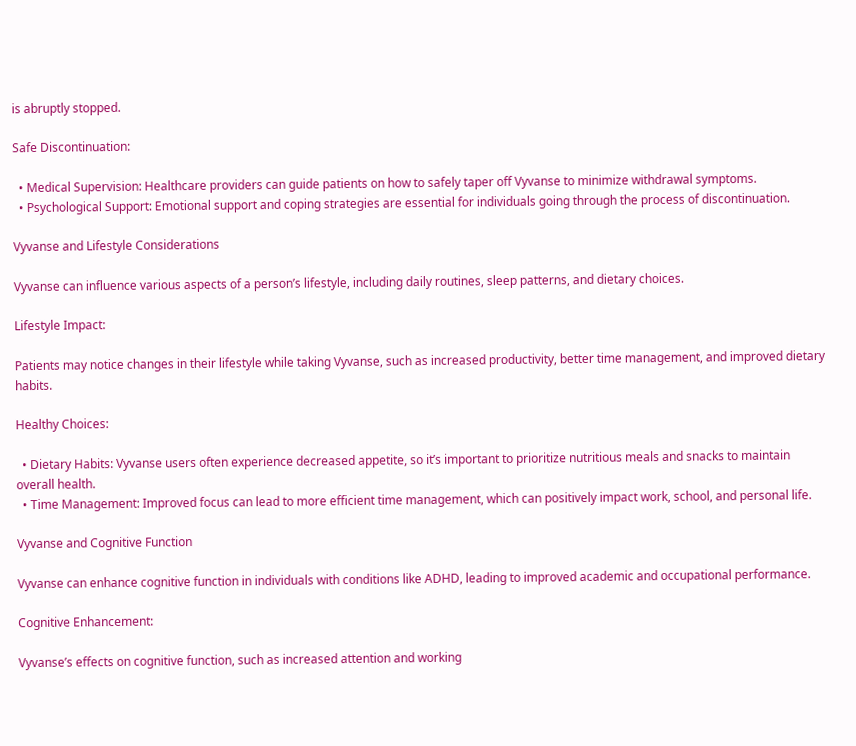is abruptly stopped.

Safe Discontinuation:

  • Medical Supervision: Healthcare providers can guide patients on how to safely taper off Vyvanse to minimize withdrawal symptoms.
  • Psychological Support: Emotional support and coping strategies are essential for individuals going through the process of discontinuation.

Vyvanse and Lifestyle Considerations

Vyvanse can influence various aspects of a person’s lifestyle, including daily routines, sleep patterns, and dietary choices.

Lifestyle Impact:

Patients may notice changes in their lifestyle while taking Vyvanse, such as increased productivity, better time management, and improved dietary habits.

Healthy Choices:

  • Dietary Habits: Vyvanse users often experience decreased appetite, so it’s important to prioritize nutritious meals and snacks to maintain overall health.
  • Time Management: Improved focus can lead to more efficient time management, which can positively impact work, school, and personal life.

Vyvanse and Cognitive Function

Vyvanse can enhance cognitive function in individuals with conditions like ADHD, leading to improved academic and occupational performance.

Cognitive Enhancement:

Vyvanse’s effects on cognitive function, such as increased attention and working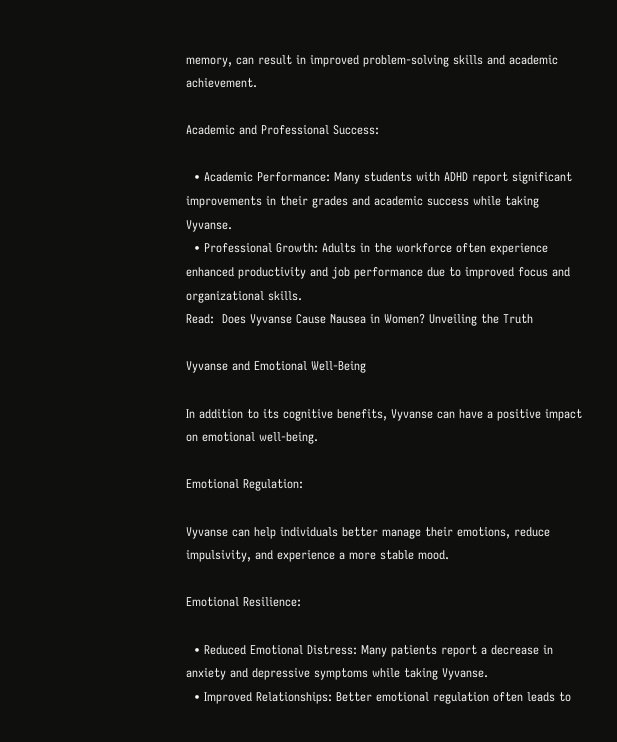memory, can result in improved problem-solving skills and academic achievement.

Academic and Professional Success:

  • Academic Performance: Many students with ADHD report significant improvements in their grades and academic success while taking Vyvanse.
  • Professional Growth: Adults in the workforce often experience enhanced productivity and job performance due to improved focus and organizational skills.
Read:  Does Vyvanse Cause Nausea in Women? Unveiling the Truth

Vyvanse and Emotional Well-Being

In addition to its cognitive benefits, Vyvanse can have a positive impact on emotional well-being.

Emotional Regulation:

Vyvanse can help individuals better manage their emotions, reduce impulsivity, and experience a more stable mood.

Emotional Resilience:

  • Reduced Emotional Distress: Many patients report a decrease in anxiety and depressive symptoms while taking Vyvanse.
  • Improved Relationships: Better emotional regulation often leads to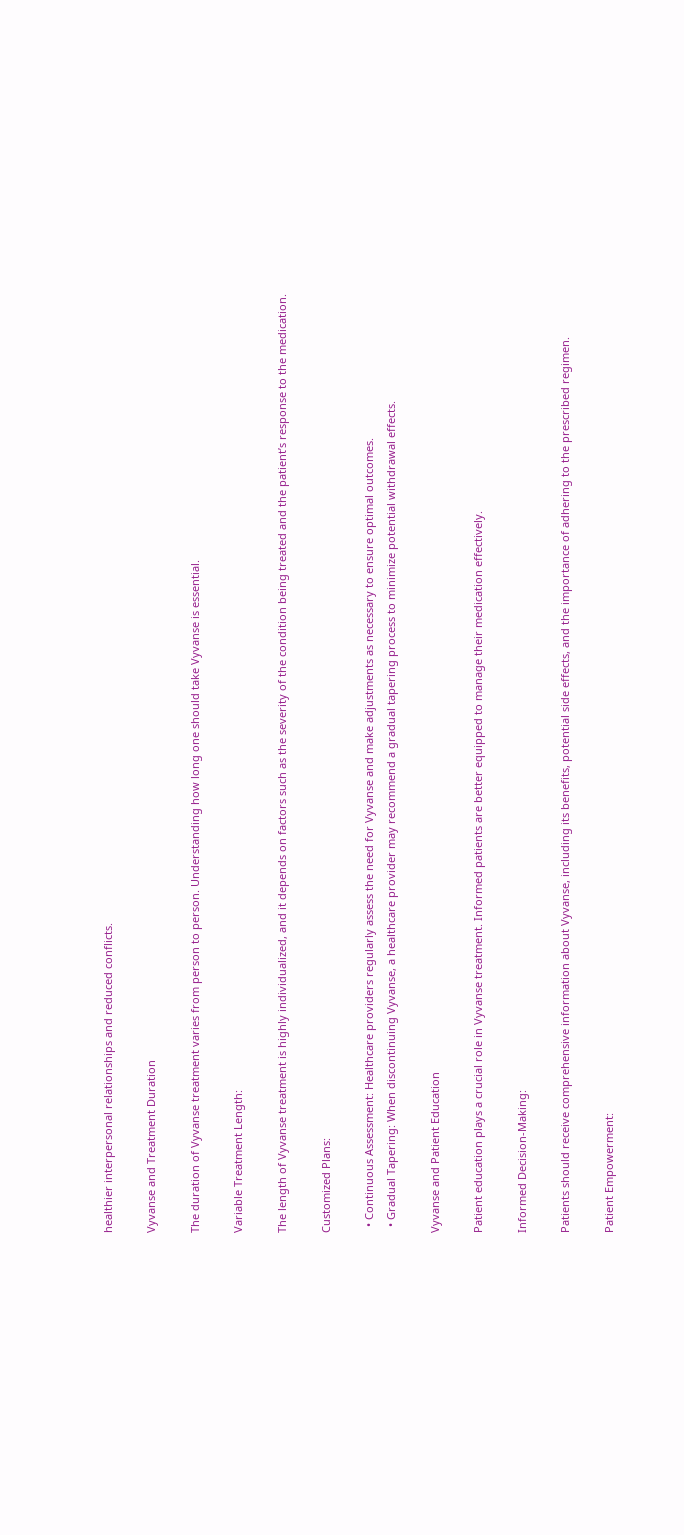healthier interpersonal relationships and reduced conflicts.

Vyvanse and Treatment Duration

The duration of Vyvanse treatment varies from person to person. Understanding how long one should take Vyvanse is essential.

Variable Treatment Length:

The length of Vyvanse treatment is highly individualized, and it depends on factors such as the severity of the condition being treated and the patient’s response to the medication.

Customized Plans:

  • Continuous Assessment: Healthcare providers regularly assess the need for Vyvanse and make adjustments as necessary to ensure optimal outcomes.
  • Gradual Tapering: When discontinuing Vyvanse, a healthcare provider may recommend a gradual tapering process to minimize potential withdrawal effects.

Vyvanse and Patient Education

Patient education plays a crucial role in Vyvanse treatment. Informed patients are better equipped to manage their medication effectively.

Informed Decision-Making:

Patients should receive comprehensive information about Vyvanse, including its benefits, potential side effects, and the importance of adhering to the prescribed regimen.

Patient Empowerment: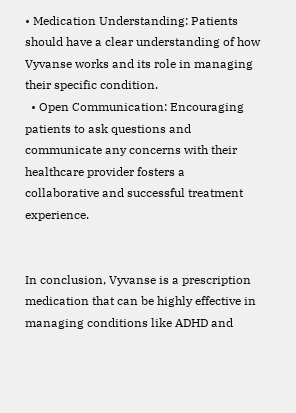• Medication Understanding: Patients should have a clear understanding of how Vyvanse works and its role in managing their specific condition.
  • Open Communication: Encouraging patients to ask questions and communicate any concerns with their healthcare provider fosters a collaborative and successful treatment experience.


In conclusion, Vyvanse is a prescription medication that can be highly effective in managing conditions like ADHD and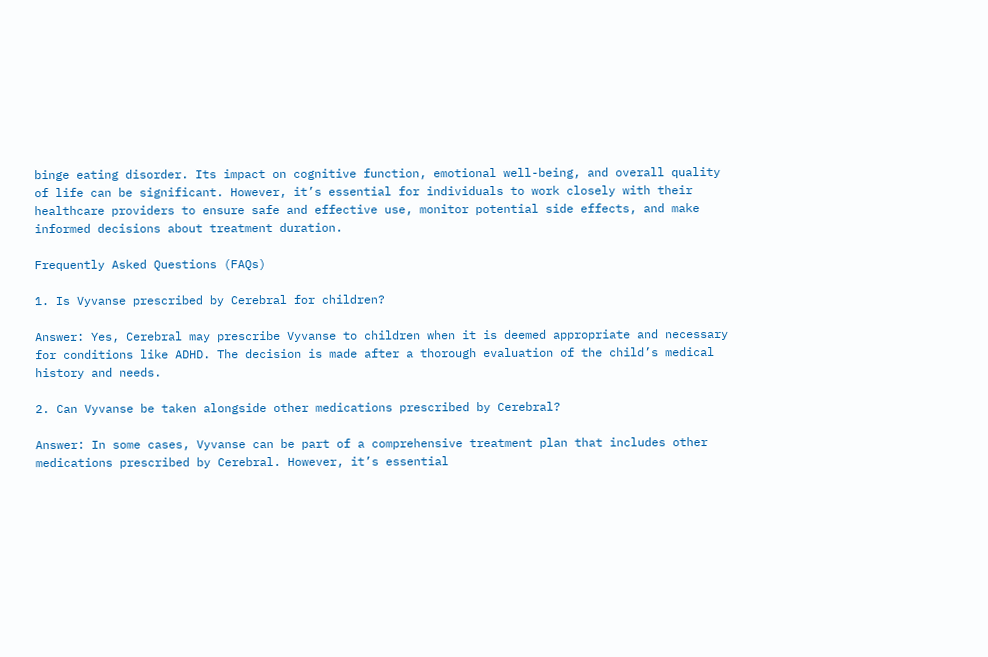binge eating disorder. Its impact on cognitive function, emotional well-being, and overall quality of life can be significant. However, it’s essential for individuals to work closely with their healthcare providers to ensure safe and effective use, monitor potential side effects, and make informed decisions about treatment duration.

Frequently Asked Questions (FAQs)

1. Is Vyvanse prescribed by Cerebral for children?

Answer: Yes, Cerebral may prescribe Vyvanse to children when it is deemed appropriate and necessary for conditions like ADHD. The decision is made after a thorough evaluation of the child’s medical history and needs.

2. Can Vyvanse be taken alongside other medications prescribed by Cerebral?

Answer: In some cases, Vyvanse can be part of a comprehensive treatment plan that includes other medications prescribed by Cerebral. However, it’s essential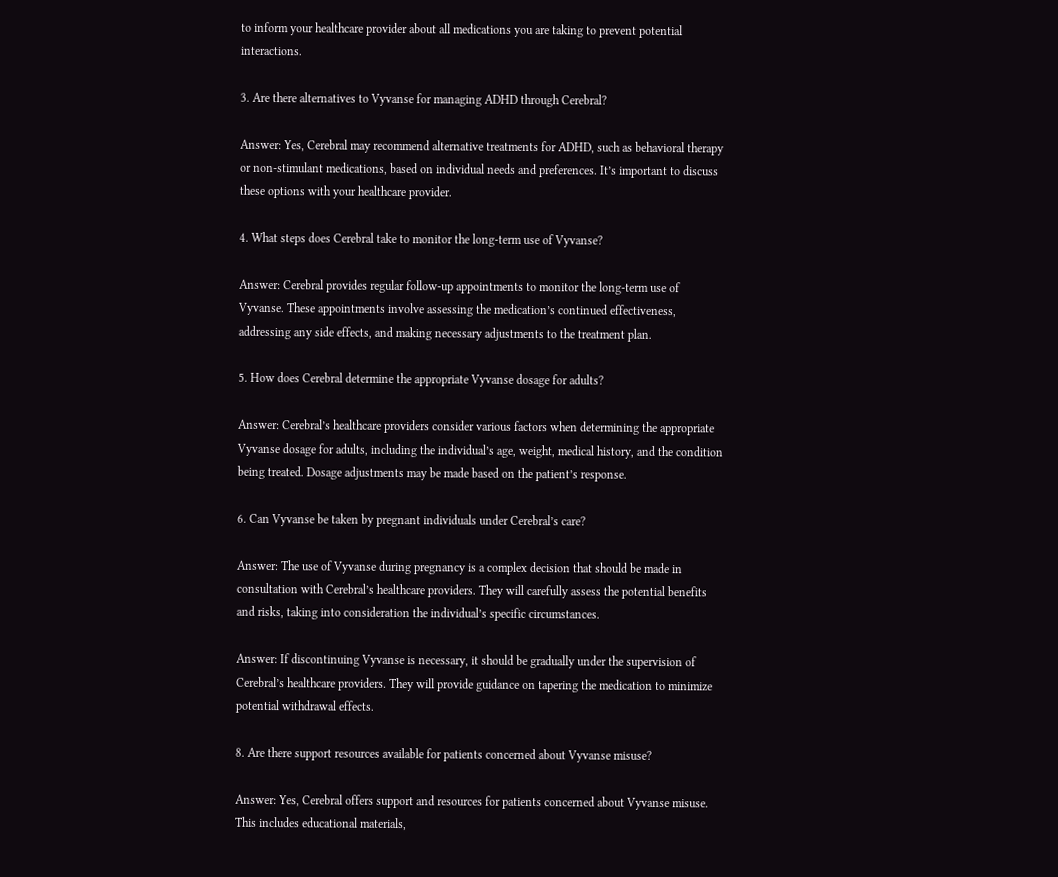to inform your healthcare provider about all medications you are taking to prevent potential interactions.

3. Are there alternatives to Vyvanse for managing ADHD through Cerebral?

Answer: Yes, Cerebral may recommend alternative treatments for ADHD, such as behavioral therapy or non-stimulant medications, based on individual needs and preferences. It’s important to discuss these options with your healthcare provider.

4. What steps does Cerebral take to monitor the long-term use of Vyvanse?

Answer: Cerebral provides regular follow-up appointments to monitor the long-term use of Vyvanse. These appointments involve assessing the medication’s continued effectiveness, addressing any side effects, and making necessary adjustments to the treatment plan.

5. How does Cerebral determine the appropriate Vyvanse dosage for adults?

Answer: Cerebral’s healthcare providers consider various factors when determining the appropriate Vyvanse dosage for adults, including the individual’s age, weight, medical history, and the condition being treated. Dosage adjustments may be made based on the patient’s response.

6. Can Vyvanse be taken by pregnant individuals under Cerebral’s care?

Answer: The use of Vyvanse during pregnancy is a complex decision that should be made in consultation with Cerebral’s healthcare providers. They will carefully assess the potential benefits and risks, taking into consideration the individual’s specific circumstances.

Answer: If discontinuing Vyvanse is necessary, it should be gradually under the supervision of Cerebral’s healthcare providers. They will provide guidance on tapering the medication to minimize potential withdrawal effects.

8. Are there support resources available for patients concerned about Vyvanse misuse?

Answer: Yes, Cerebral offers support and resources for patients concerned about Vyvanse misuse. This includes educational materials,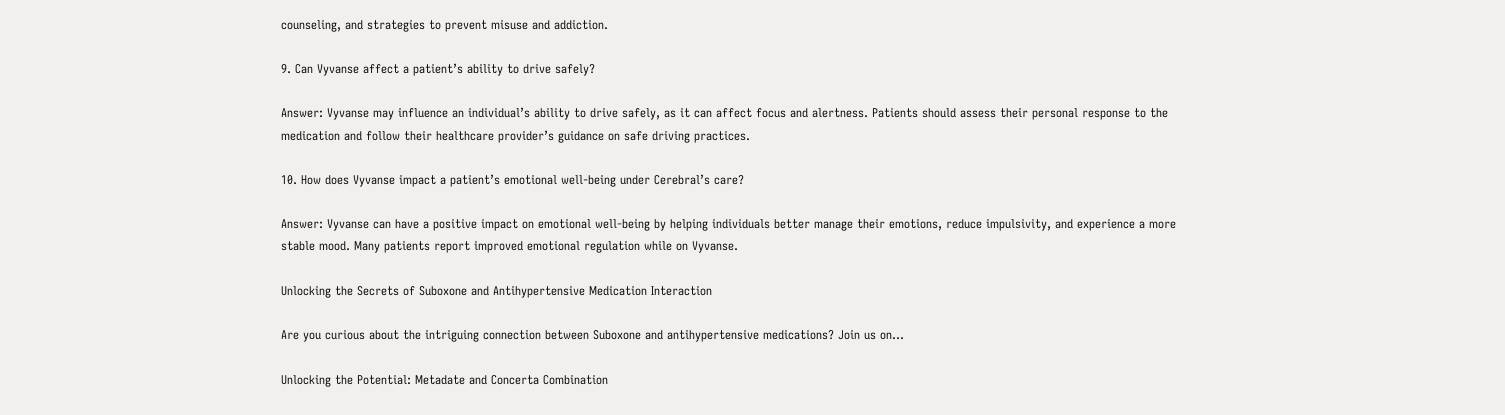counseling, and strategies to prevent misuse and addiction.

9. Can Vyvanse affect a patient’s ability to drive safely?

Answer: Vyvanse may influence an individual’s ability to drive safely, as it can affect focus and alertness. Patients should assess their personal response to the medication and follow their healthcare provider’s guidance on safe driving practices.

10. How does Vyvanse impact a patient’s emotional well-being under Cerebral’s care?

Answer: Vyvanse can have a positive impact on emotional well-being by helping individuals better manage their emotions, reduce impulsivity, and experience a more stable mood. Many patients report improved emotional regulation while on Vyvanse.

Unlocking the Secrets of Suboxone and Antihypertensive Medication Interaction

Are you curious about the intriguing connection between Suboxone and antihypertensive medications? Join us on…

Unlocking the Potential: Metadate and Concerta Combination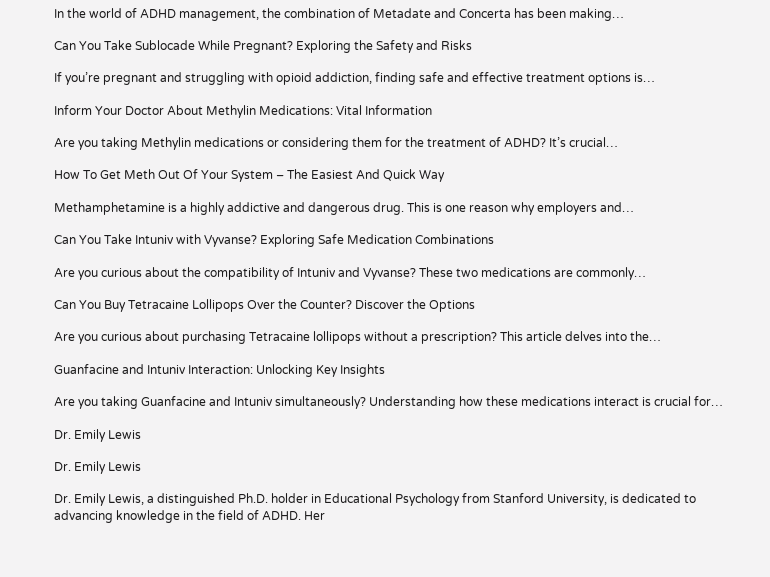In the world of ADHD management, the combination of Metadate and Concerta has been making…

Can You Take Sublocade While Pregnant? Exploring the Safety and Risks

If you’re pregnant and struggling with opioid addiction, finding safe and effective treatment options is…

Inform Your Doctor About Methylin Medications: Vital Information

Are you taking Methylin medications or considering them for the treatment of ADHD? It’s crucial…

How To Get Meth Out Of Your System – The Easiest And Quick Way

Methamphetamine is a highly addictive and dangerous drug. This is one reason why employers and…

Can You Take Intuniv with Vyvanse? Exploring Safe Medication Combinations

Are you curious about the compatibility of Intuniv and Vyvanse? These two medications are commonly…

Can You Buy Tetracaine Lollipops Over the Counter? Discover the Options

Are you curious about purchasing Tetracaine lollipops without a prescription? This article delves into the…

Guanfacine and Intuniv Interaction: Unlocking Key Insights

Are you taking Guanfacine and Intuniv simultaneously? Understanding how these medications interact is crucial for…

Dr. Emily Lewis

Dr. Emily Lewis

Dr. Emily Lewis, a distinguished Ph.D. holder in Educational Psychology from Stanford University, is dedicated to advancing knowledge in the field of ADHD. Her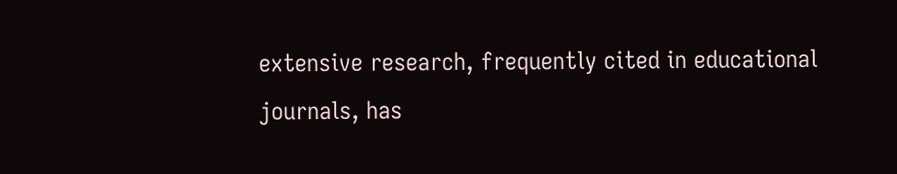extensive research, frequently cited in educational journals, has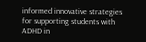informed innovative strategies for supporting students with ADHD in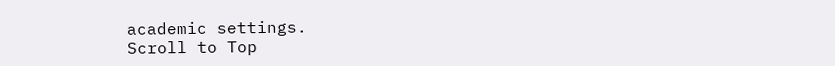academic settings.
Scroll to Top